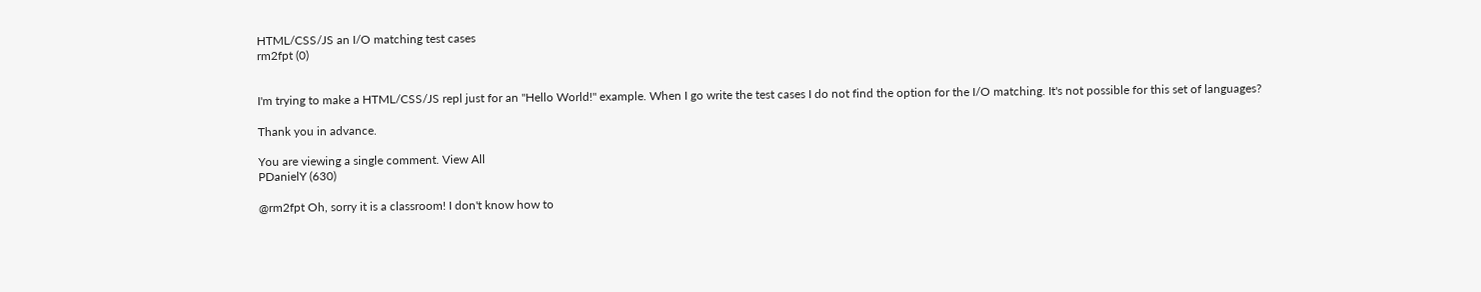HTML/CSS/JS an I/O matching test cases
rm2fpt (0)


I'm trying to make a HTML/CSS/JS repl just for an "Hello World!" example. When I go write the test cases I do not find the option for the I/O matching. It's not possible for this set of languages?

Thank you in advance.

You are viewing a single comment. View All
PDanielY (630)

@rm2fpt Oh, sorry it is a classroom! I don't know how to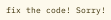fix the code! Sorry!